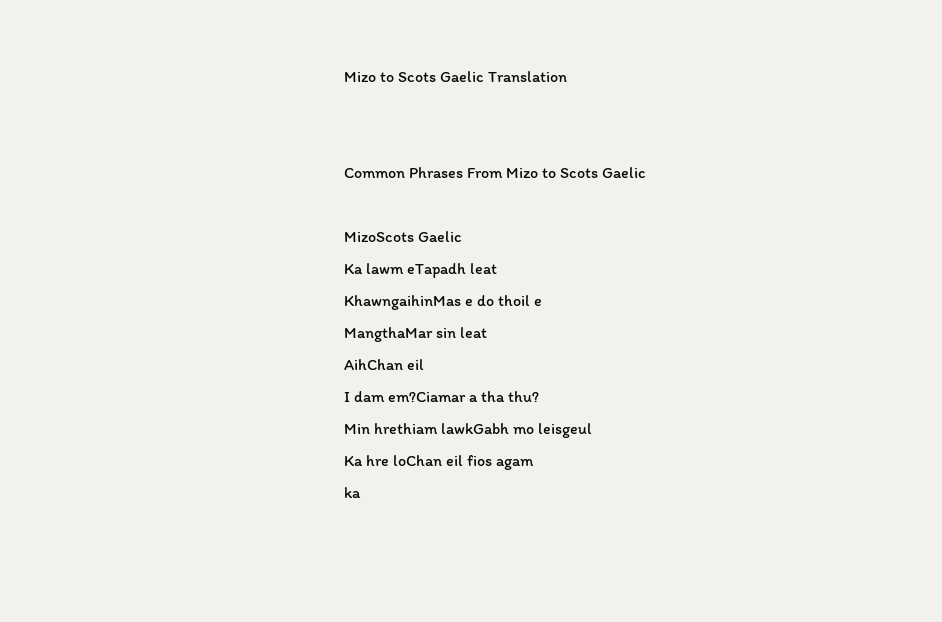Mizo to Scots Gaelic Translation


Common Phrases From Mizo to Scots Gaelic

MizoScots Gaelic
Ka lawm eTapadh leat
KhawngaihinMas e do thoil e
MangthaMar sin leat
AihChan eil
I dam em?Ciamar a tha thu?
Min hrethiam lawkGabh mo leisgeul
Ka hre loChan eil fios agam
ka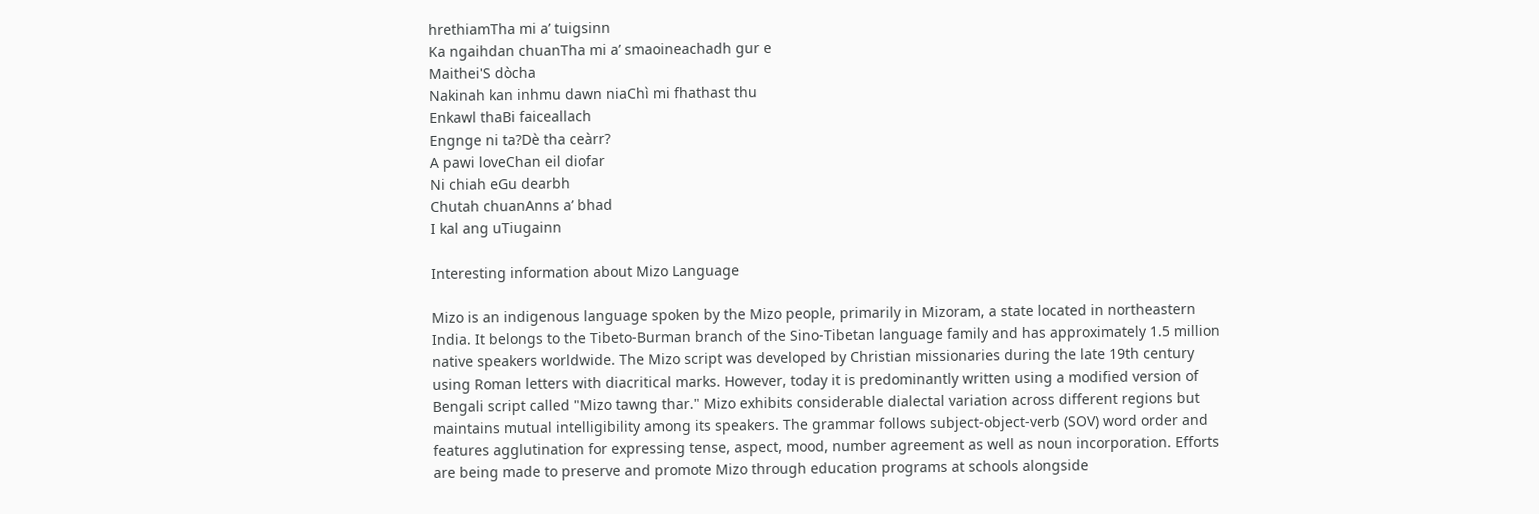hrethiamTha mi a’ tuigsinn
Ka ngaihdan chuanTha mi a’ smaoineachadh gur e
Maithei'S dòcha
Nakinah kan inhmu dawn niaChì mi fhathast thu
Enkawl thaBi faiceallach
Engnge ni ta?Dè tha ceàrr?
A pawi loveChan eil diofar
Ni chiah eGu dearbh
Chutah chuanAnns a’ bhad
I kal ang uTiugainn

Interesting information about Mizo Language

Mizo is an indigenous language spoken by the Mizo people, primarily in Mizoram, a state located in northeastern India. It belongs to the Tibeto-Burman branch of the Sino-Tibetan language family and has approximately 1.5 million native speakers worldwide. The Mizo script was developed by Christian missionaries during the late 19th century using Roman letters with diacritical marks. However, today it is predominantly written using a modified version of Bengali script called "Mizo tawng thar." Mizo exhibits considerable dialectal variation across different regions but maintains mutual intelligibility among its speakers. The grammar follows subject-object-verb (SOV) word order and features agglutination for expressing tense, aspect, mood, number agreement as well as noun incorporation. Efforts are being made to preserve and promote Mizo through education programs at schools alongside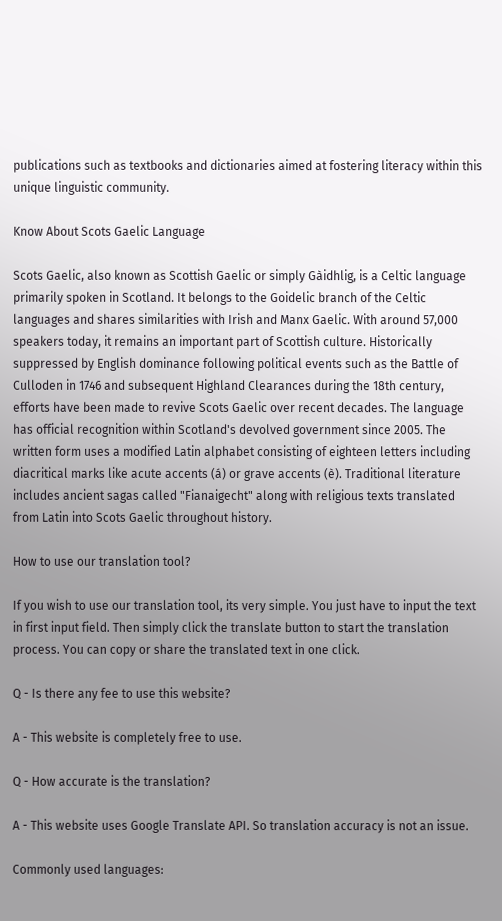publications such as textbooks and dictionaries aimed at fostering literacy within this unique linguistic community.

Know About Scots Gaelic Language

Scots Gaelic, also known as Scottish Gaelic or simply Gàidhlig, is a Celtic language primarily spoken in Scotland. It belongs to the Goidelic branch of the Celtic languages and shares similarities with Irish and Manx Gaelic. With around 57,000 speakers today, it remains an important part of Scottish culture. Historically suppressed by English dominance following political events such as the Battle of Culloden in 1746 and subsequent Highland Clearances during the 18th century, efforts have been made to revive Scots Gaelic over recent decades. The language has official recognition within Scotland's devolved government since 2005. The written form uses a modified Latin alphabet consisting of eighteen letters including diacritical marks like acute accents (á) or grave accents (è). Traditional literature includes ancient sagas called "Fianaigecht" along with religious texts translated from Latin into Scots Gaelic throughout history.

How to use our translation tool?

If you wish to use our translation tool, its very simple. You just have to input the text in first input field. Then simply click the translate button to start the translation process. You can copy or share the translated text in one click.

Q - Is there any fee to use this website?

A - This website is completely free to use.

Q - How accurate is the translation?

A - This website uses Google Translate API. So translation accuracy is not an issue.

Commonly used languages: